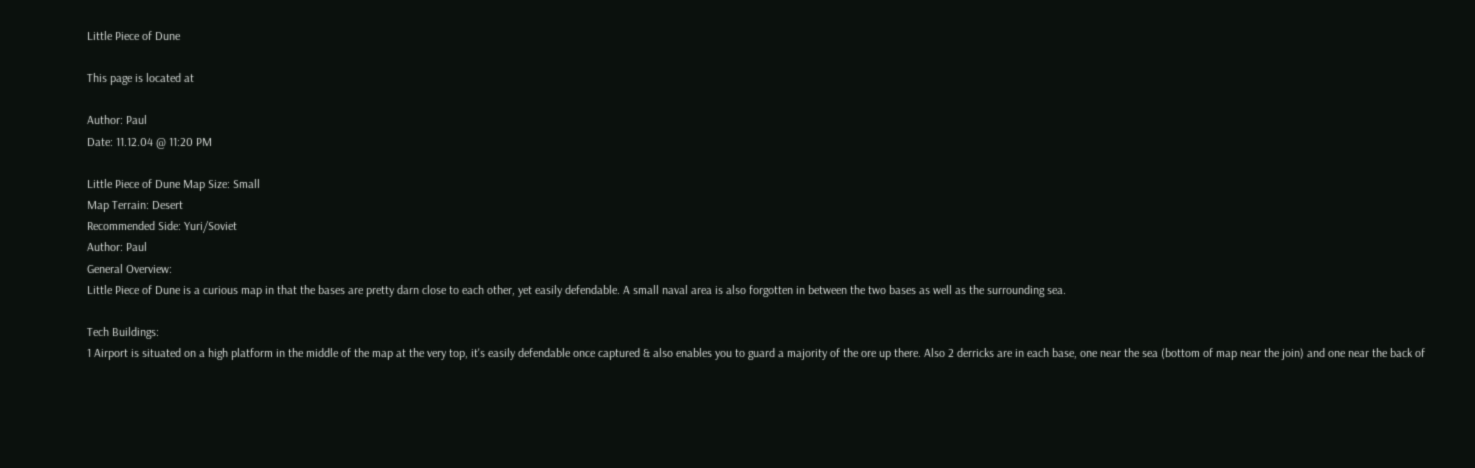Little Piece of Dune

This page is located at

Author: Paul
Date: 11.12.04 @ 11:20 PM

Little Piece of Dune Map Size: Small
Map Terrain: Desert
Recommended Side: Yuri/Soviet
Author: Paul
General Overview:
Little Piece of Dune is a curious map in that the bases are pretty darn close to each other, yet easily defendable. A small naval area is also forgotten in between the two bases as well as the surrounding sea.

Tech Buildings:
1 Airport is situated on a high platform in the middle of the map at the very top, it's easily defendable once captured & also enables you to guard a majority of the ore up there. Also 2 derricks are in each base, one near the sea (bottom of map near the join) and one near the back of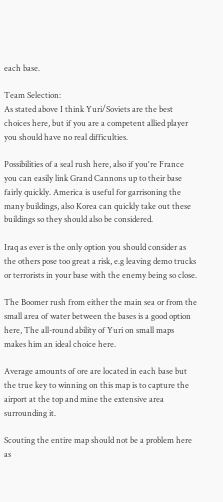each base.

Team Selection:
As stated above I think Yuri/Soviets are the best choices here, but if you are a competent allied player you should have no real difficulties.

Possibilities of a seal rush here, also if you're France you can easily link Grand Cannons up to their base fairly quickly. America is useful for garrisoning the many buildings, also Korea can quickly take out these buildings so they should also be considered.

Iraq as ever is the only option you should consider as the others pose too great a risk, e.g leaving demo trucks or terrorists in your base with the enemy being so close.

The Boomer rush from either the main sea or from the small area of water between the bases is a good option here, The all-round ability of Yuri on small maps makes him an ideal choice here.

Average amounts of ore are located in each base but the true key to winning on this map is to capture the airport at the top and mine the extensive area surrounding it.

Scouting the entire map should not be a problem here as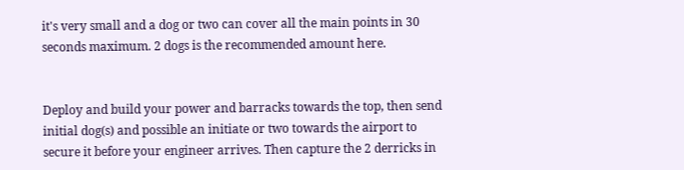it's very small and a dog or two can cover all the main points in 30 seconds maximum. 2 dogs is the recommended amount here.


Deploy and build your power and barracks towards the top, then send initial dog(s) and possible an initiate or two towards the airport to secure it before your engineer arrives. Then capture the 2 derricks in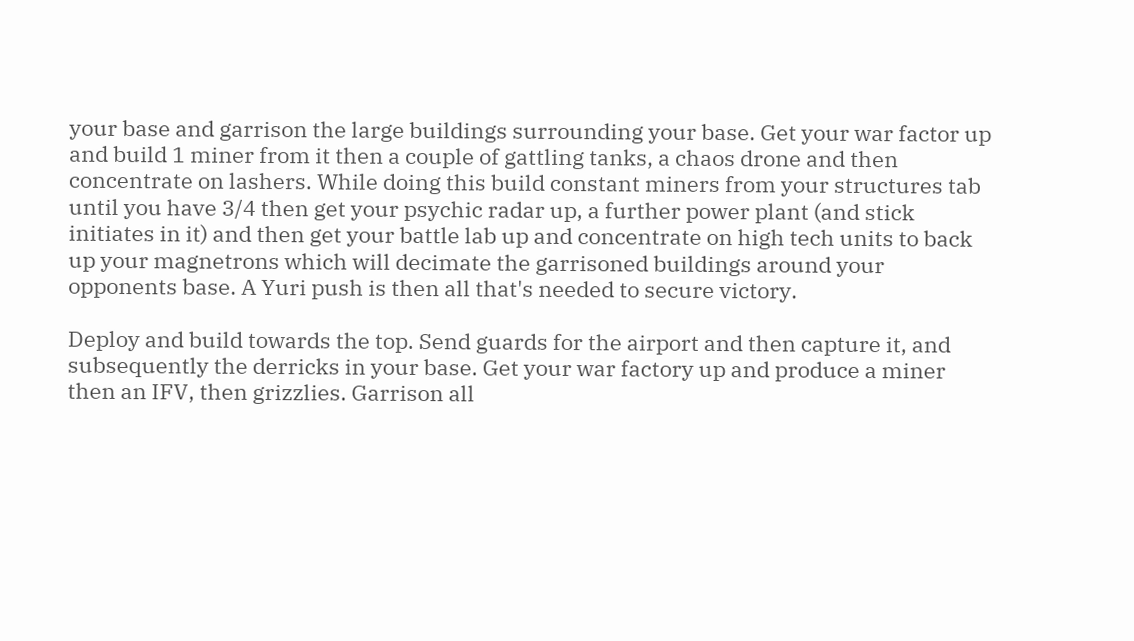your base and garrison the large buildings surrounding your base. Get your war factor up and build 1 miner from it then a couple of gattling tanks, a chaos drone and then concentrate on lashers. While doing this build constant miners from your structures tab until you have 3/4 then get your psychic radar up, a further power plant (and stick initiates in it) and then get your battle lab up and concentrate on high tech units to back up your magnetrons which will decimate the garrisoned buildings around your opponents base. A Yuri push is then all that's needed to secure victory.

Deploy and build towards the top. Send guards for the airport and then capture it, and subsequently the derricks in your base. Get your war factory up and produce a miner then an IFV, then grizzlies. Garrison all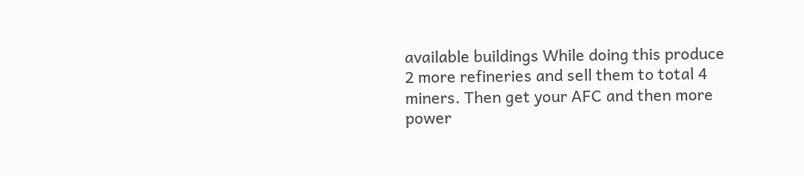available buildings While doing this produce 2 more refineries and sell them to total 4 miners. Then get your AFC and then more power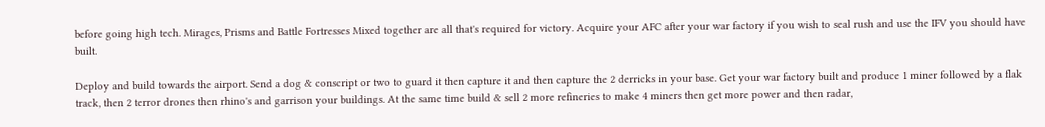before going high tech. Mirages, Prisms and Battle Fortresses Mixed together are all that's required for victory. Acquire your AFC after your war factory if you wish to seal rush and use the IFV you should have built.

Deploy and build towards the airport. Send a dog & conscript or two to guard it then capture it and then capture the 2 derricks in your base. Get your war factory built and produce 1 miner followed by a flak track, then 2 terror drones then rhino's and garrison your buildings. At the same time build & sell 2 more refineries to make 4 miners then get more power and then radar,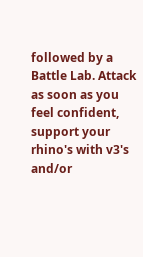followed by a Battle Lab. Attack as soon as you feel confident, support your rhino's with v3's and/or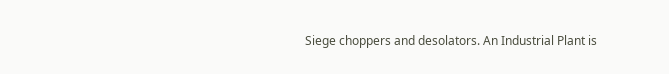Siege choppers and desolators. An Industrial Plant is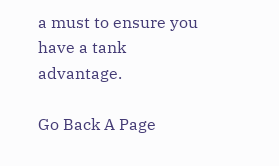a must to ensure you have a tank advantage.

Go Back A Page